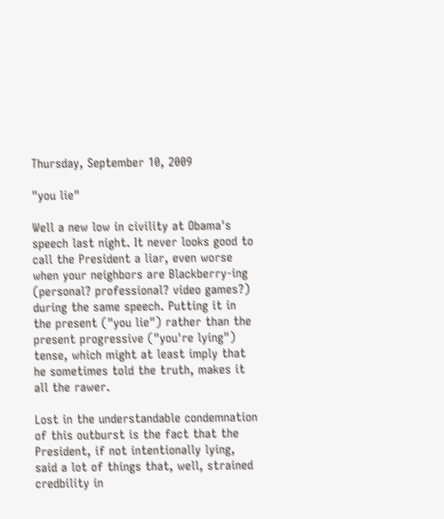Thursday, September 10, 2009

"you lie"

Well a new low in civility at Obama's speech last night. It never looks good to call the President a liar, even worse when your neighbors are Blackberry-ing (personal? professional? video games?) during the same speech. Putting it in the present ("you lie") rather than the present progressive ("you're lying") tense, which might at least imply that he sometimes told the truth, makes it all the rawer.

Lost in the understandable condemnation of this outburst is the fact that the President, if not intentionally lying, said a lot of things that, well, strained credbility in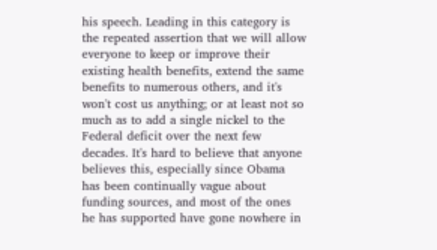his speech. Leading in this category is the repeated assertion that we will allow everyone to keep or improve their existing health benefits, extend the same benefits to numerous others, and it's won't cost us anything; or at least not so much as to add a single nickel to the Federal deficit over the next few decades. It's hard to believe that anyone believes this, especially since Obama has been continually vague about funding sources, and most of the ones he has supported have gone nowhere in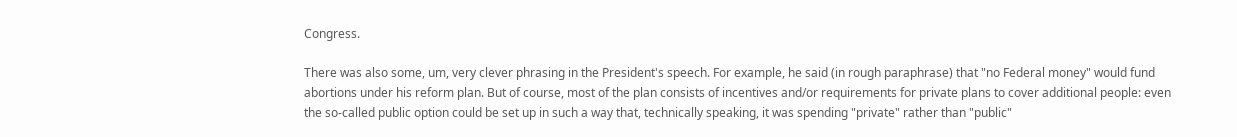Congress.

There was also some, um, very clever phrasing in the President's speech. For example, he said (in rough paraphrase) that "no Federal money" would fund abortions under his reform plan. But of course, most of the plan consists of incentives and/or requirements for private plans to cover additional people: even the so-called public option could be set up in such a way that, technically speaking, it was spending "private" rather than "public"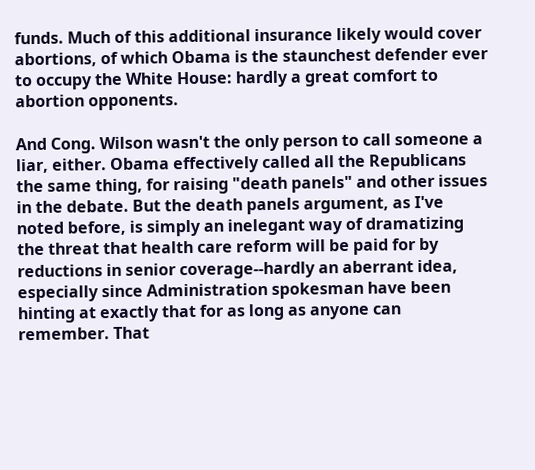funds. Much of this additional insurance likely would cover abortions, of which Obama is the staunchest defender ever to occupy the White House: hardly a great comfort to abortion opponents.

And Cong. Wilson wasn't the only person to call someone a liar, either. Obama effectively called all the Republicans the same thing, for raising "death panels" and other issues in the debate. But the death panels argument, as I've noted before, is simply an inelegant way of dramatizing the threat that health care reform will be paid for by reductions in senior coverage--hardly an aberrant idea, especially since Administration spokesman have been hinting at exactly that for as long as anyone can remember. That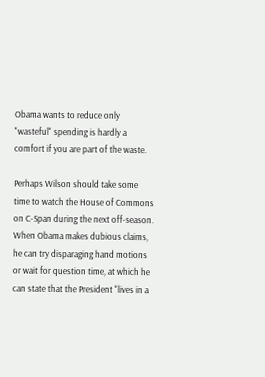Obama wants to reduce only "wasteful" spending is hardly a comfort if you are part of the waste.

Perhaps Wilson should take some time to watch the House of Commons on C-Span during the next off-season. When Obama makes dubious claims, he can try disparaging hand motions or wait for question time, at which he can state that the President "lives in a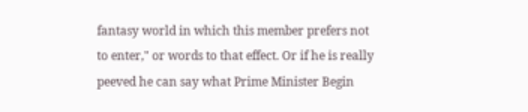fantasy world in which this member prefers not to enter," or words to that effect. Or if he is really peeved he can say what Prime Minister Begin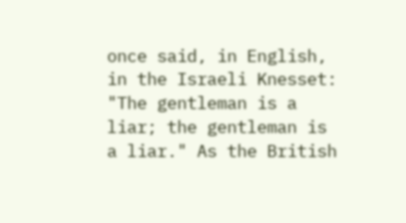once said, in English, in the Israeli Knesset: "The gentleman is a liar; the gentleman is a liar." As the British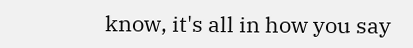know, it's all in how you say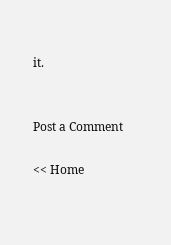it.


Post a Comment

<< Home